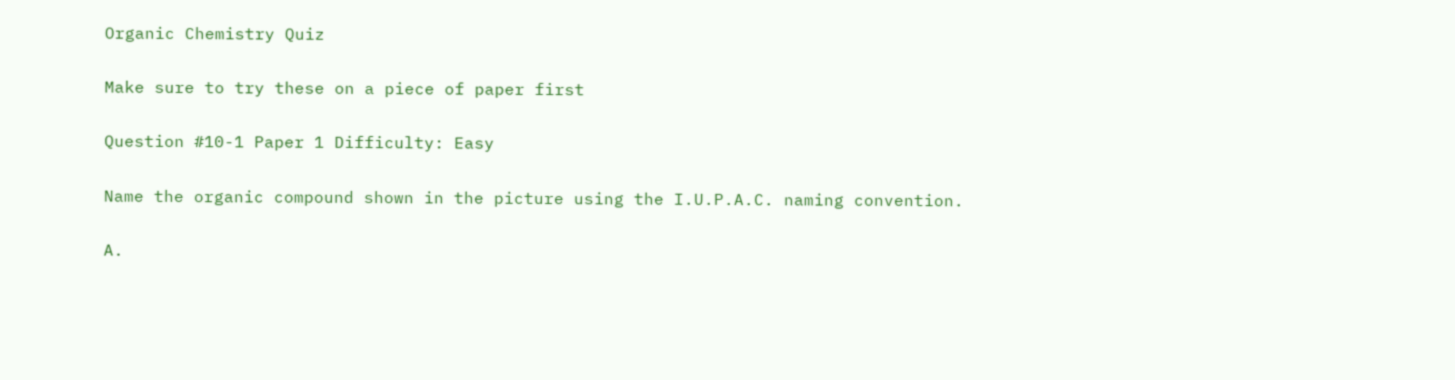Organic Chemistry Quiz

Make sure to try these on a piece of paper first

Question #10-1 Paper 1 Difficulty: Easy

Name the organic compound shown in the picture using the I.U.P.A.C. naming convention.

A.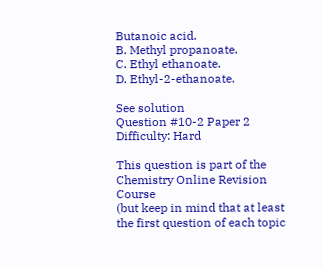Butanoic acid.
B. Methyl propanoate.
C. Ethyl ethanoate.
D. Ethyl-2-ethanoate.

See solution
Question #10-2 Paper 2 Difficulty: Hard

This question is part of the Chemistry Online Revision Course
(but keep in mind that at least the first question of each topic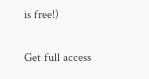is free!)

Get full access